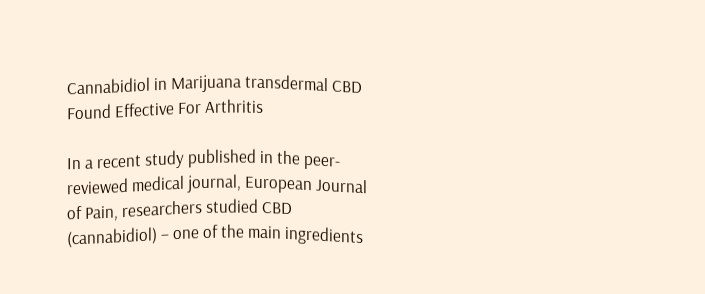Cannabidiol in Marijuana transdermal CBD Found Effective For Arthritis

In a recent study published in the peer-reviewed medical journal, European Journal of Pain, researchers studied CBD (cannabidiol) – one of the main ingredients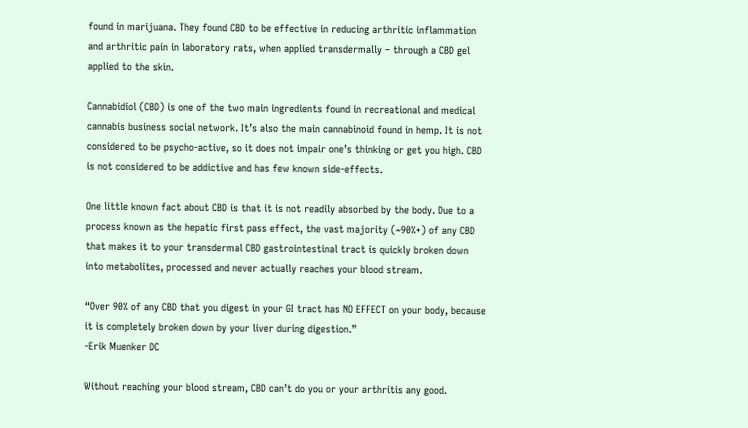found in marijuana. They found CBD to be effective in reducing arthritic inflammation and arthritic pain in laboratory rats, when applied transdermally – through a CBD gel applied to the skin.

Cannabidiol (CBD) is one of the two main ingredients found in recreational and medical cannabis business social network. It’s also the main cannabinoid found in hemp. It is not considered to be psycho-active, so it does not impair one’s thinking or get you high. CBD is not considered to be addictive and has few known side-effects.

One little known fact about CBD is that it is not readily absorbed by the body. Due to a process known as the hepatic first pass effect, the vast majority (~90%+) of any CBD that makes it to your transdermal CBD gastrointestinal tract is quickly broken down into metabolites, processed and never actually reaches your blood stream.

“Over 90% of any CBD that you digest in your GI tract has NO EFFECT on your body, because it is completely broken down by your liver during digestion.”
-Erik Muenker DC

Without reaching your blood stream, CBD can’t do you or your arthritis any good.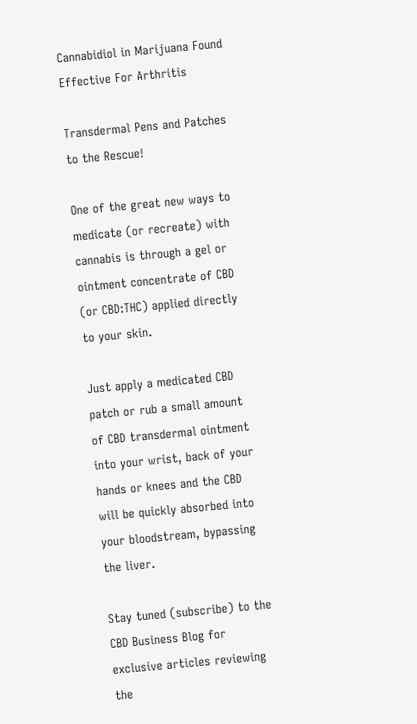Cannabidiol in Marijuana Found Effective For Arthritis

Transdermal Pens and Patches to the Rescue!

One of the great new ways to medicate (or recreate) with cannabis is through a gel or ointment concentrate of CBD (or CBD:THC) applied directly to your skin.

Just apply a medicated CBD patch or rub a small amount of CBD transdermal ointment into your wrist, back of your hands or knees and the CBD will be quickly absorbed into your bloodstream, bypassing the liver.

Stay tuned (subscribe) to the CBD Business Blog for exclusive articles reviewing the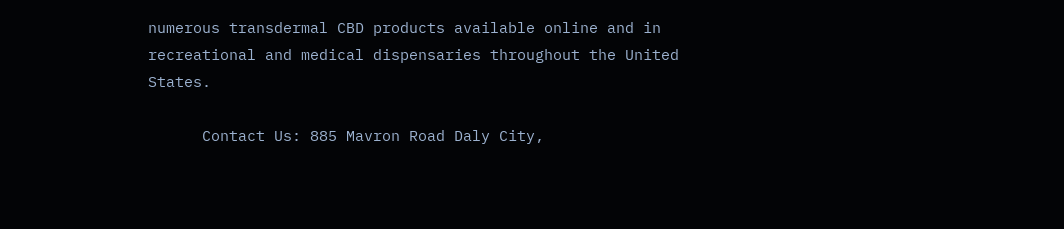numerous transdermal CBD products available online and in recreational and medical dispensaries throughout the United States.

      Contact Us: 885 Mavron Road Daly City,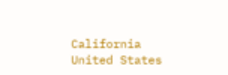California United States